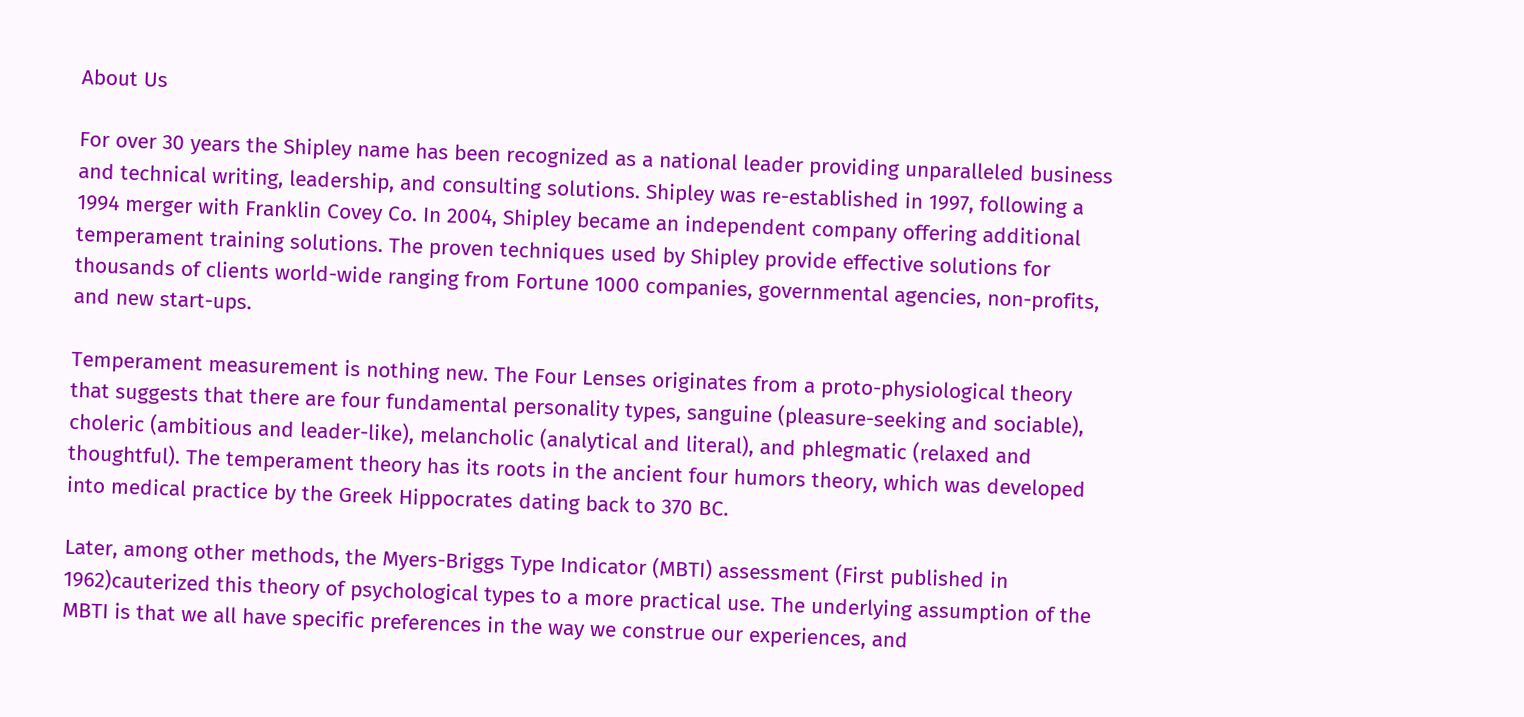About Us

For over 30 years the Shipley name has been recognized as a national leader providing unparalleled business and technical writing, leadership, and consulting solutions. Shipley was re-established in 1997, following a 1994 merger with Franklin Covey Co. In 2004, Shipley became an independent company offering additional temperament training solutions. The proven techniques used by Shipley provide effective solutions for thousands of clients world-wide ranging from Fortune 1000 companies, governmental agencies, non-profits, and new start-ups.

Temperament measurement is nothing new. The Four Lenses originates from a proto-physiological theory that suggests that there are four fundamental personality types, sanguine (pleasure-seeking and sociable), choleric (ambitious and leader-like), melancholic (analytical and literal), and phlegmatic (relaxed and thoughtful). The temperament theory has its roots in the ancient four humors theory, which was developed into medical practice by the Greek Hippocrates dating back to 370 BC.

Later, among other methods, the Myers-Briggs Type Indicator (MBTI) assessment (First published in 1962)cauterized this theory of psychological types to a more practical use. The underlying assumption of the MBTI is that we all have specific preferences in the way we construe our experiences, and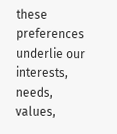these preferences underlie our interests, needs, values,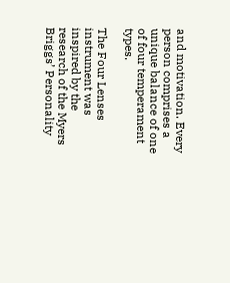and motivation. Every person comprises a unique balance of one of four temperament types.

The Four Lenses instrument was inspired by the research of the Myers Briggs’ Personality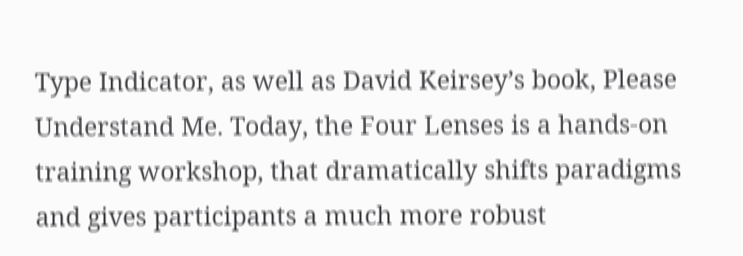Type Indicator, as well as David Keirsey’s book, Please Understand Me. Today, the Four Lenses is a hands-on training workshop, that dramatically shifts paradigms and gives participants a much more robust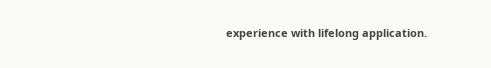experience with lifelong application.